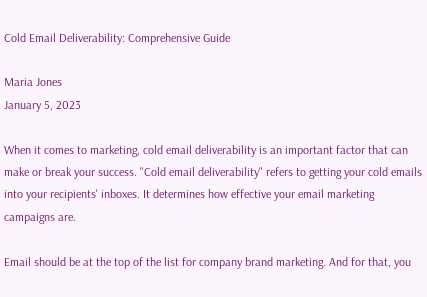Cold Email Deliverability: Comprehensive Guide

Maria Jones
January 5, 2023

When it comes to marketing, cold email deliverability is an important factor that can make or break your success. "Cold email deliverability" refers to getting your cold emails into your recipients' inboxes. It determines how effective your email marketing campaigns are.

Email should be at the top of the list for company brand marketing. And for that, you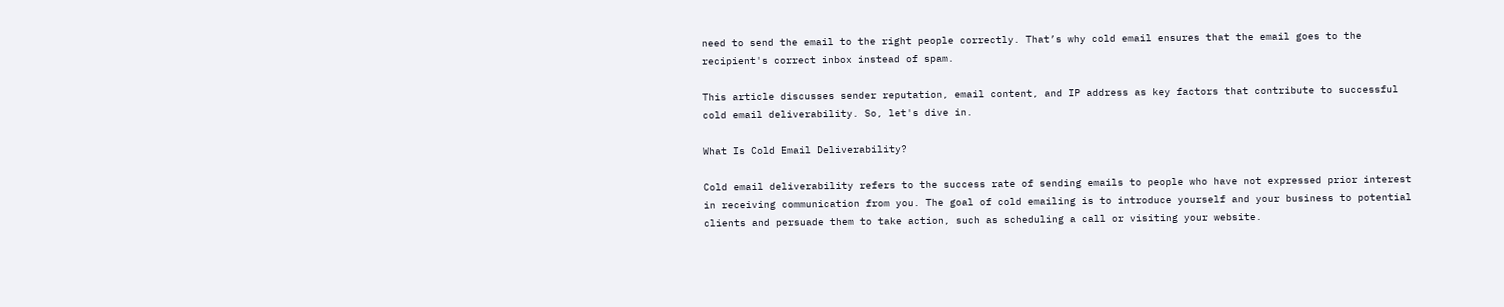need to send the email to the right people correctly. That’s why cold email ensures that the email goes to the recipient's correct inbox instead of spam.

This article discusses sender reputation, email content, and IP address as key factors that contribute to successful cold email deliverability. So, let's dive in.

What Is Cold Email Deliverability?

Cold email deliverability refers to the success rate of sending emails to people who have not expressed prior interest in receiving communication from you. The goal of cold emailing is to introduce yourself and your business to potential clients and persuade them to take action, such as scheduling a call or visiting your website.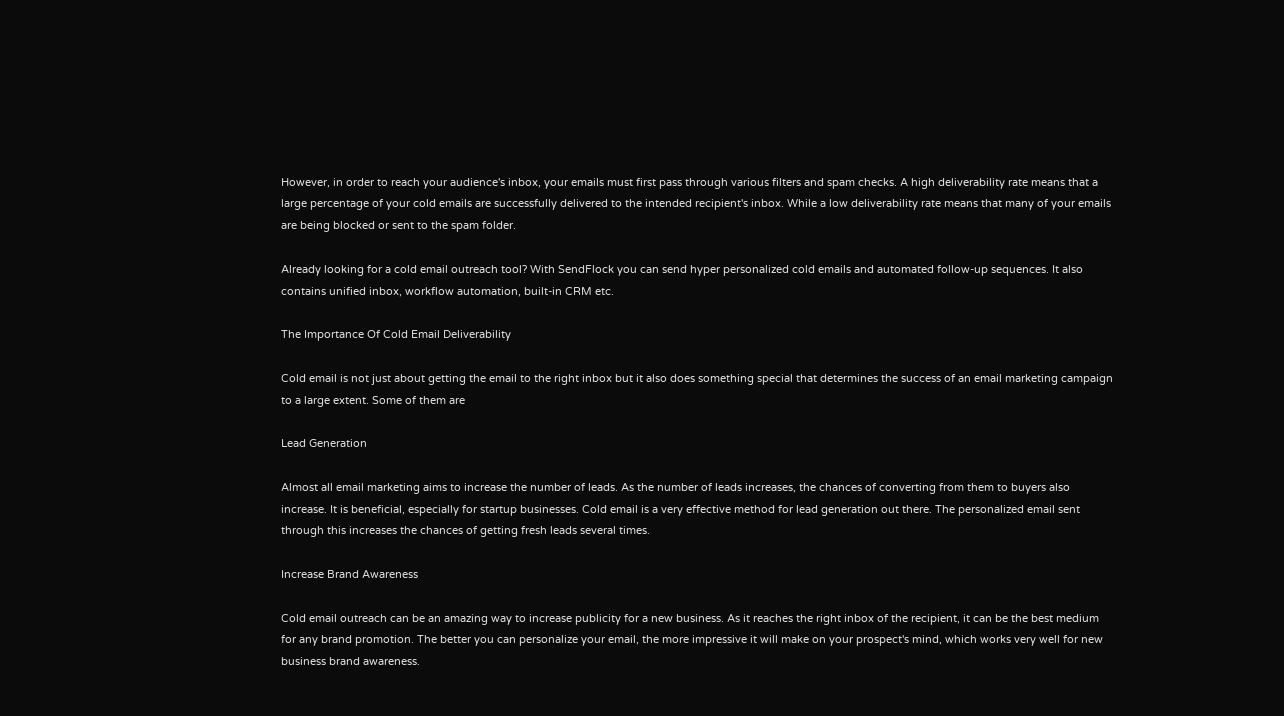However, in order to reach your audience's inbox, your emails must first pass through various filters and spam checks. A high deliverability rate means that a large percentage of your cold emails are successfully delivered to the intended recipient's inbox. While a low deliverability rate means that many of your emails are being blocked or sent to the spam folder.

Already looking for a cold email outreach tool? With SendFlock you can send hyper personalized cold emails and automated follow-up sequences. It also contains unified inbox, workflow automation, built-in CRM etc.

The Importance Of Cold Email Deliverability

Cold email is not just about getting the email to the right inbox but it also does something special that determines the success of an email marketing campaign to a large extent. Some of them are

Lead Generation

Almost all email marketing aims to increase the number of leads. As the number of leads increases, the chances of converting from them to buyers also increase. It is beneficial, especially for startup businesses. Cold email is a very effective method for lead generation out there. The personalized email sent through this increases the chances of getting fresh leads several times.

Increase Brand Awareness

Cold email outreach can be an amazing way to increase publicity for a new business. As it reaches the right inbox of the recipient, it can be the best medium for any brand promotion. The better you can personalize your email, the more impressive it will make on your prospect's mind, which works very well for new business brand awareness.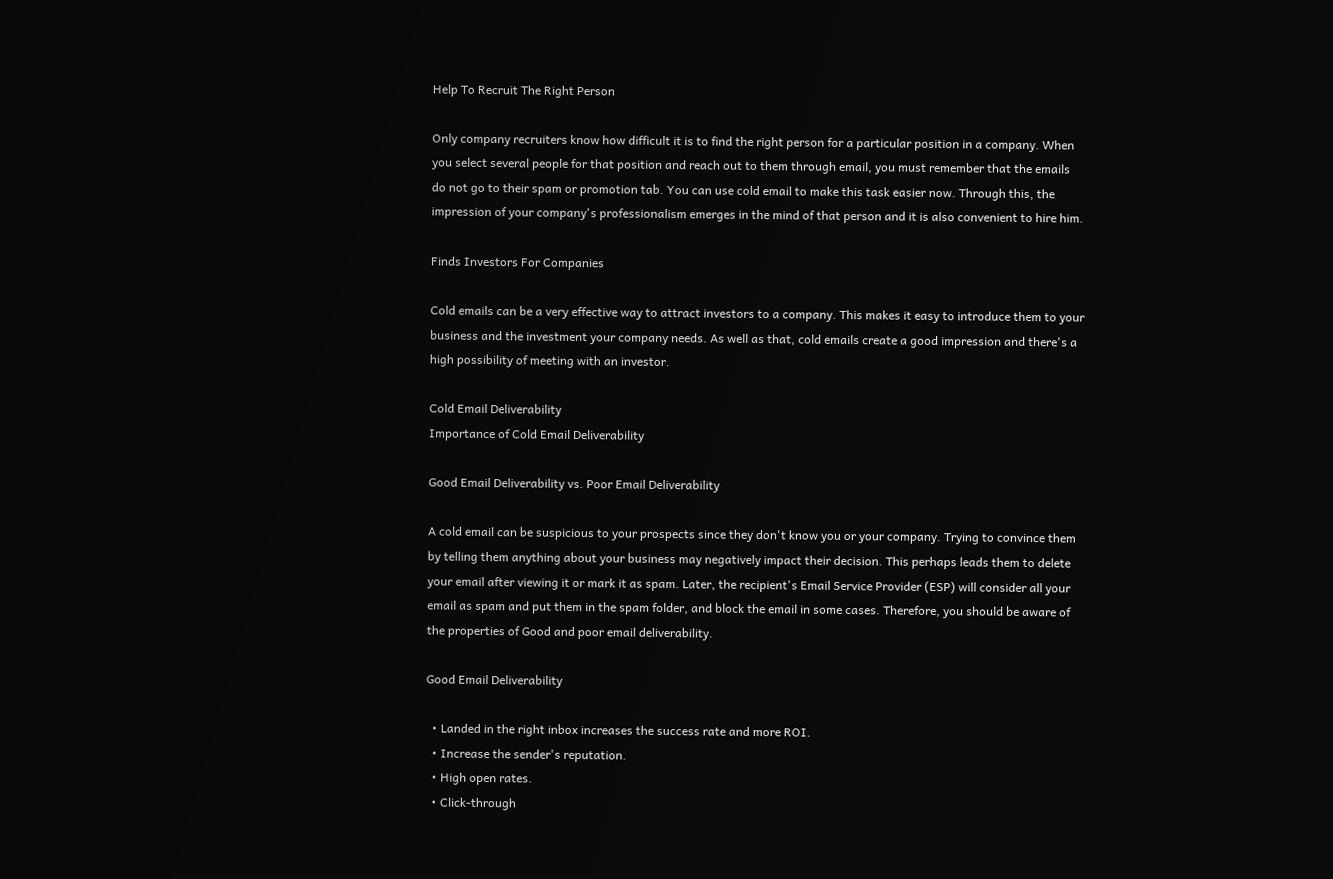Help To Recruit The Right Person

Only company recruiters know how difficult it is to find the right person for a particular position in a company. When you select several people for that position and reach out to them through email, you must remember that the emails do not go to their spam or promotion tab. You can use cold email to make this task easier now. Through this, the impression of your company's professionalism emerges in the mind of that person and it is also convenient to hire him.

Finds Investors For Companies

Cold emails can be a very effective way to attract investors to a company. This makes it easy to introduce them to your business and the investment your company needs. As well as that, cold emails create a good impression and there's a high possibility of meeting with an investor.

Cold Email Deliverability
Importance of Cold Email Deliverability

Good Email Deliverability vs. Poor Email Deliverability

A cold email can be suspicious to your prospects since they don't know you or your company. Trying to convince them by telling them anything about your business may negatively impact their decision. This perhaps leads them to delete your email after viewing it or mark it as spam. Later, the recipient's Email Service Provider (ESP) will consider all your email as spam and put them in the spam folder, and block the email in some cases. Therefore, you should be aware of the properties of Good and poor email deliverability.

Good Email Deliverability

  • Landed in the right inbox increases the success rate and more ROI.
  • Increase the sender's reputation.
  • High open rates.
  • Click-through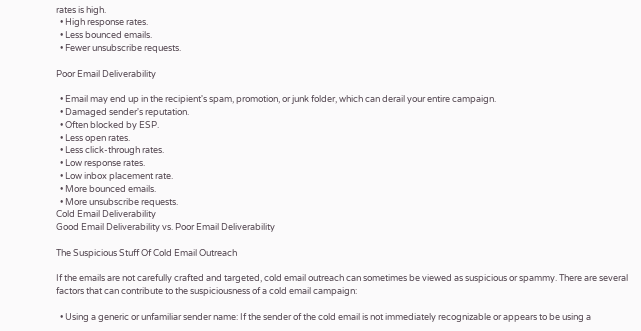rates is high.
  • High response rates.
  • Less bounced emails.
  • Fewer unsubscribe requests.

Poor Email Deliverability

  • Email may end up in the recipient's spam, promotion, or junk folder, which can derail your entire campaign.
  • Damaged sender's reputation.
  • Often blocked by ESP.
  • Less open rates.
  • Less click-through rates.
  • Low response rates.
  • Low inbox placement rate.
  • More bounced emails.
  • More unsubscribe requests.
Cold Email Deliverability
Good Email Deliverability vs. Poor Email Deliverability

The Suspicious Stuff Of Cold Email Outreach

If the emails are not carefully crafted and targeted, cold email outreach can sometimes be viewed as suspicious or spammy. There are several factors that can contribute to the suspiciousness of a cold email campaign:

  • Using a generic or unfamiliar sender name: If the sender of the cold email is not immediately recognizable or appears to be using a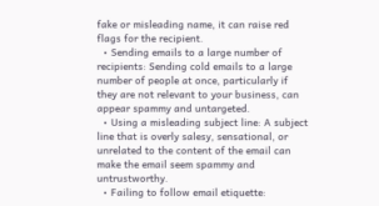fake or misleading name, it can raise red flags for the recipient.
  • Sending emails to a large number of recipients: Sending cold emails to a large number of people at once, particularly if they are not relevant to your business, can appear spammy and untargeted.
  • Using a misleading subject line: A subject line that is overly salesy, sensational, or unrelated to the content of the email can make the email seem spammy and untrustworthy.
  • Failing to follow email etiquette: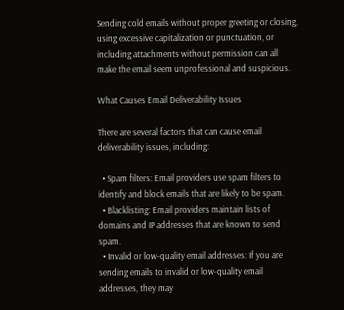Sending cold emails without proper greeting or closing, using excessive capitalization or punctuation, or including attachments without permission can all make the email seem unprofessional and suspicious.

What Causes Email Deliverability Issues

There are several factors that can cause email deliverability issues, including:

  • Spam filters: Email providers use spam filters to identify and block emails that are likely to be spam.
  • Blacklisting: Email providers maintain lists of domains and IP addresses that are known to send spam.
  • Invalid or low-quality email addresses: If you are sending emails to invalid or low-quality email addresses, they may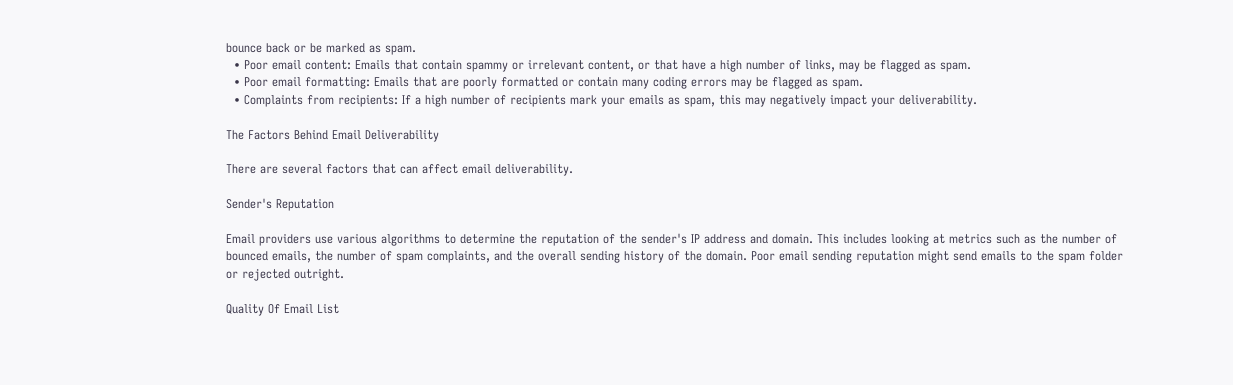bounce back or be marked as spam.
  • Poor email content: Emails that contain spammy or irrelevant content, or that have a high number of links, may be flagged as spam.
  • Poor email formatting: Emails that are poorly formatted or contain many coding errors may be flagged as spam.
  • Complaints from recipients: If a high number of recipients mark your emails as spam, this may negatively impact your deliverability.

The Factors Behind Email Deliverability

There are several factors that can affect email deliverability.

Sender's Reputation

Email providers use various algorithms to determine the reputation of the sender's IP address and domain. This includes looking at metrics such as the number of bounced emails, the number of spam complaints, and the overall sending history of the domain. Poor email sending reputation might send emails to the spam folder or rejected outright.

Quality Of Email List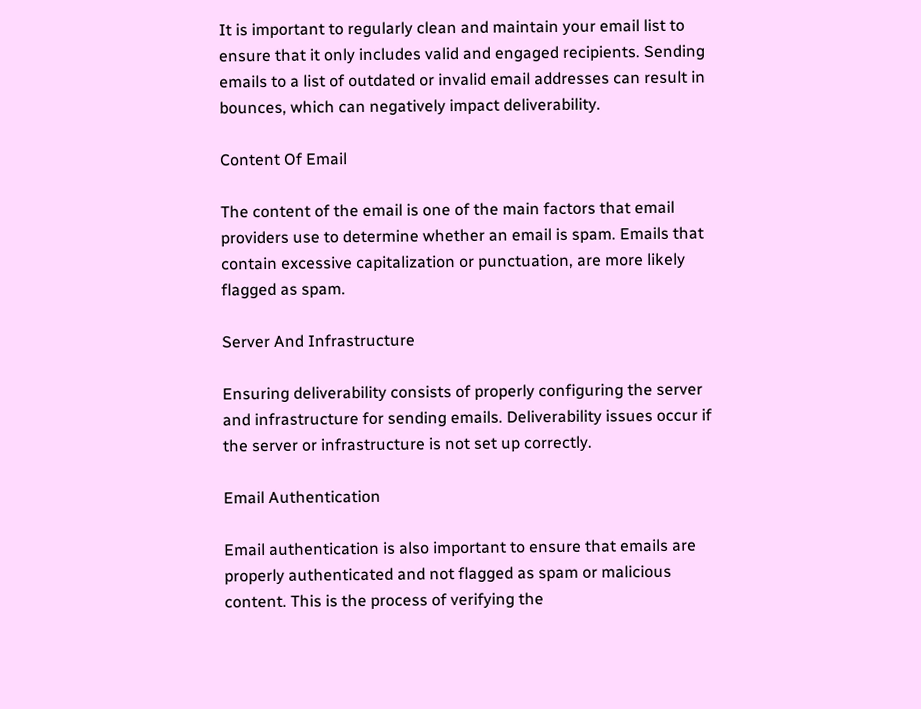It is important to regularly clean and maintain your email list to ensure that it only includes valid and engaged recipients. Sending emails to a list of outdated or invalid email addresses can result in bounces, which can negatively impact deliverability.

Content Of Email

The content of the email is one of the main factors that email providers use to determine whether an email is spam. Emails that contain excessive capitalization or punctuation, are more likely flagged as spam.

Server And Infrastructure

Ensuring deliverability consists of properly configuring the server and infrastructure for sending emails. Deliverability issues occur if the server or infrastructure is not set up correctly.

Email Authentication

Email authentication is also important to ensure that emails are properly authenticated and not flagged as spam or malicious content. This is the process of verifying the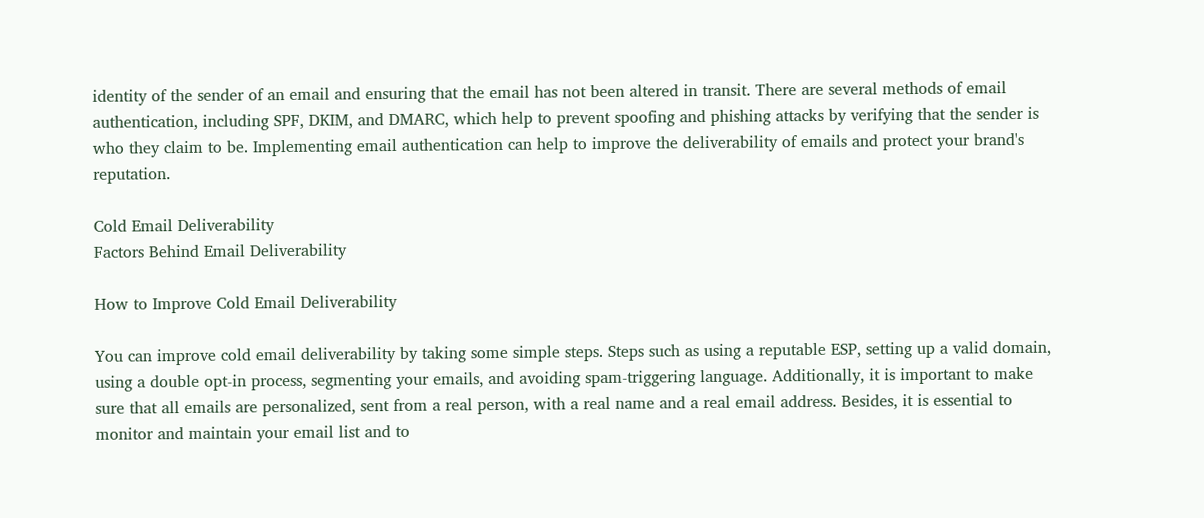identity of the sender of an email and ensuring that the email has not been altered in transit. There are several methods of email authentication, including SPF, DKIM, and DMARC, which help to prevent spoofing and phishing attacks by verifying that the sender is who they claim to be. Implementing email authentication can help to improve the deliverability of emails and protect your brand's reputation.

Cold Email Deliverability
Factors Behind Email Deliverability

How to Improve Cold Email Deliverability

You can improve cold email deliverability by taking some simple steps. Steps such as using a reputable ESP, setting up a valid domain, using a double opt-in process, segmenting your emails, and avoiding spam-triggering language. Additionally, it is important to make sure that all emails are personalized, sent from a real person, with a real name and a real email address. Besides, it is essential to monitor and maintain your email list and to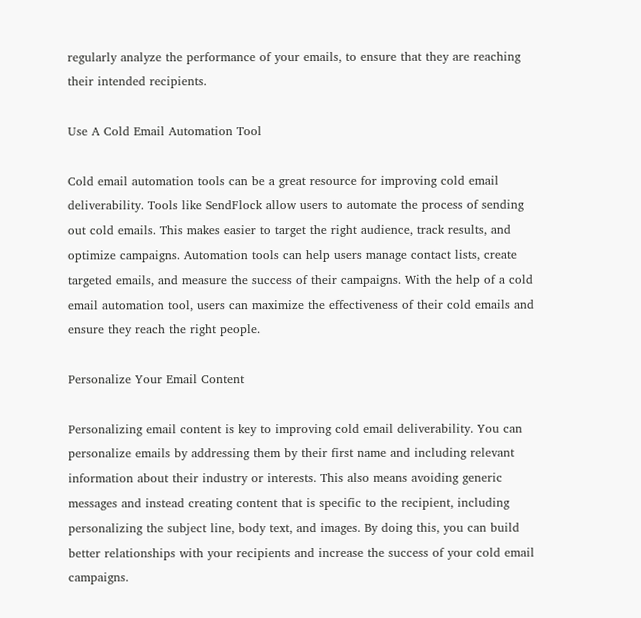regularly analyze the performance of your emails, to ensure that they are reaching their intended recipients.

Use A Cold Email Automation Tool

Cold email automation tools can be a great resource for improving cold email deliverability. Tools like SendFlock allow users to automate the process of sending out cold emails. This makes easier to target the right audience, track results, and optimize campaigns. Automation tools can help users manage contact lists, create targeted emails, and measure the success of their campaigns. With the help of a cold email automation tool, users can maximize the effectiveness of their cold emails and ensure they reach the right people.

Personalize Your Email Content

Personalizing email content is key to improving cold email deliverability. You can personalize emails by addressing them by their first name and including relevant information about their industry or interests. This also means avoiding generic messages and instead creating content that is specific to the recipient, including personalizing the subject line, body text, and images. By doing this, you can build better relationships with your recipients and increase the success of your cold email campaigns.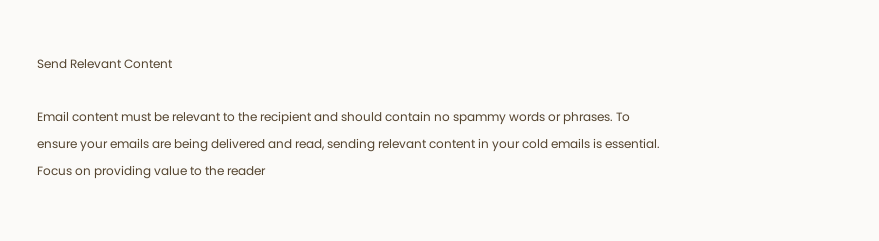Send Relevant Content

Email content must be relevant to the recipient and should contain no spammy words or phrases. To ensure your emails are being delivered and read, sending relevant content in your cold emails is essential. Focus on providing value to the reader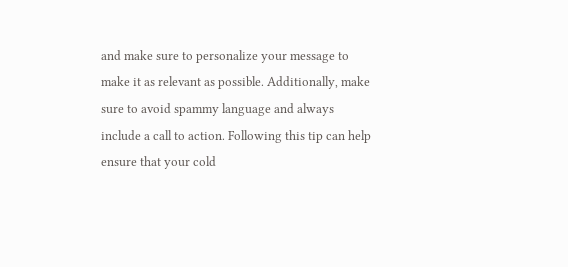and make sure to personalize your message to make it as relevant as possible. Additionally, make sure to avoid spammy language and always include a call to action. Following this tip can help ensure that your cold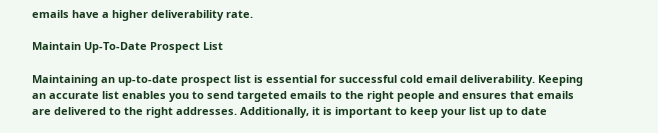emails have a higher deliverability rate.

Maintain Up-To-Date Prospect List

Maintaining an up-to-date prospect list is essential for successful cold email deliverability. Keeping an accurate list enables you to send targeted emails to the right people and ensures that emails are delivered to the right addresses. Additionally, it is important to keep your list up to date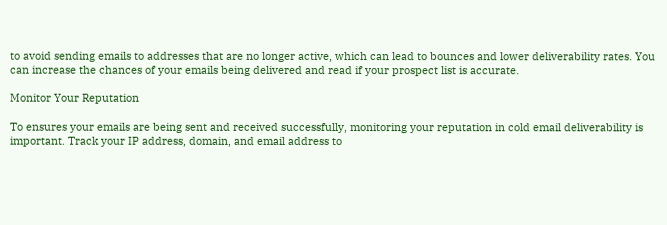to avoid sending emails to addresses that are no longer active, which can lead to bounces and lower deliverability rates. You can increase the chances of your emails being delivered and read if your prospect list is accurate.

Monitor Your Reputation

To ensures your emails are being sent and received successfully, monitoring your reputation in cold email deliverability is important. Track your IP address, domain, and email address to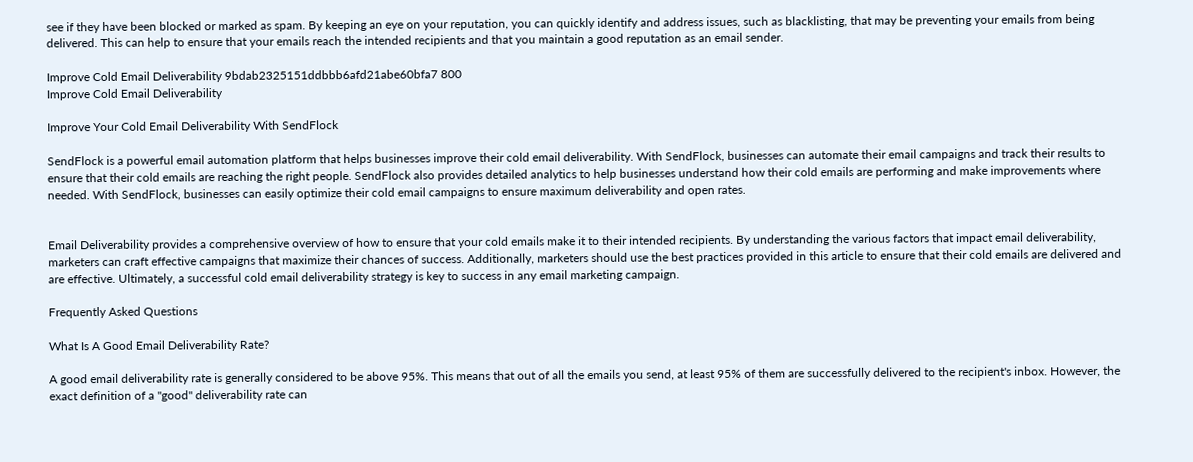see if they have been blocked or marked as spam. By keeping an eye on your reputation, you can quickly identify and address issues, such as blacklisting, that may be preventing your emails from being delivered. This can help to ensure that your emails reach the intended recipients and that you maintain a good reputation as an email sender.

Improve Cold Email Deliverability 9bdab2325151ddbbb6afd21abe60bfa7 800
Improve Cold Email Deliverability

Improve Your Cold Email Deliverability With SendFlock

SendFlock is a powerful email automation platform that helps businesses improve their cold email deliverability. With SendFlock, businesses can automate their email campaigns and track their results to ensure that their cold emails are reaching the right people. SendFlock also provides detailed analytics to help businesses understand how their cold emails are performing and make improvements where needed. With SendFlock, businesses can easily optimize their cold email campaigns to ensure maximum deliverability and open rates.


Email Deliverability provides a comprehensive overview of how to ensure that your cold emails make it to their intended recipients. By understanding the various factors that impact email deliverability, marketers can craft effective campaigns that maximize their chances of success. Additionally, marketers should use the best practices provided in this article to ensure that their cold emails are delivered and are effective. Ultimately, a successful cold email deliverability strategy is key to success in any email marketing campaign.

Frequently Asked Questions

What Is A Good Email Deliverability Rate?

A good email deliverability rate is generally considered to be above 95%. This means that out of all the emails you send, at least 95% of them are successfully delivered to the recipient's inbox. However, the exact definition of a "good" deliverability rate can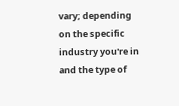vary; depending on the specific industry you're in and the type of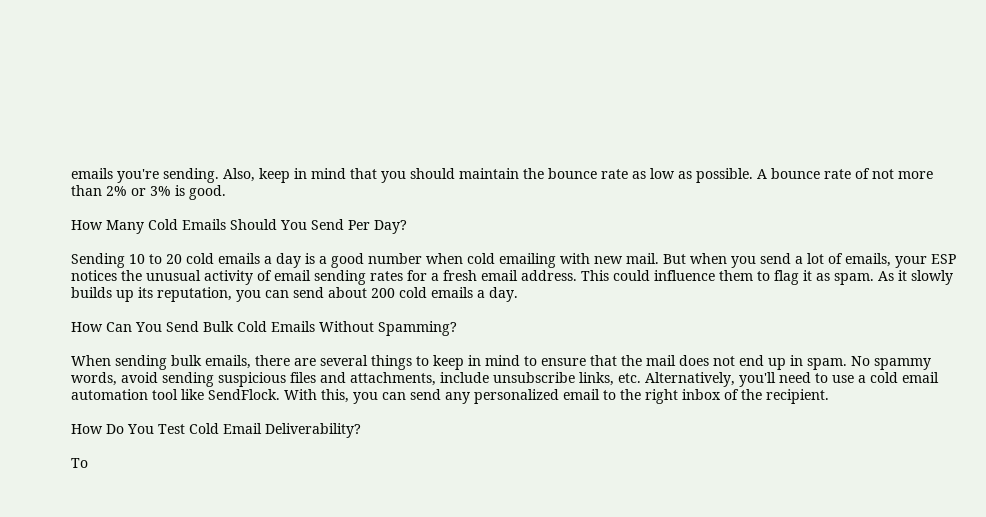emails you're sending. Also, keep in mind that you should maintain the bounce rate as low as possible. A bounce rate of not more than 2% or 3% is good.

How Many Cold Emails Should You Send Per Day?

Sending 10 to 20 cold emails a day is a good number when cold emailing with new mail. But when you send a lot of emails, your ESP notices the unusual activity of email sending rates for a fresh email address. This could influence them to flag it as spam. As it slowly builds up its reputation, you can send about 200 cold emails a day.

How Can You Send Bulk Cold Emails Without Spamming?

When sending bulk emails, there are several things to keep in mind to ensure that the mail does not end up in spam. No spammy words, avoid sending suspicious files and attachments, include unsubscribe links, etc. Alternatively, you'll need to use a cold email automation tool like SendFlock. With this, you can send any personalized email to the right inbox of the recipient.

How Do You Test Cold Email Deliverability?

To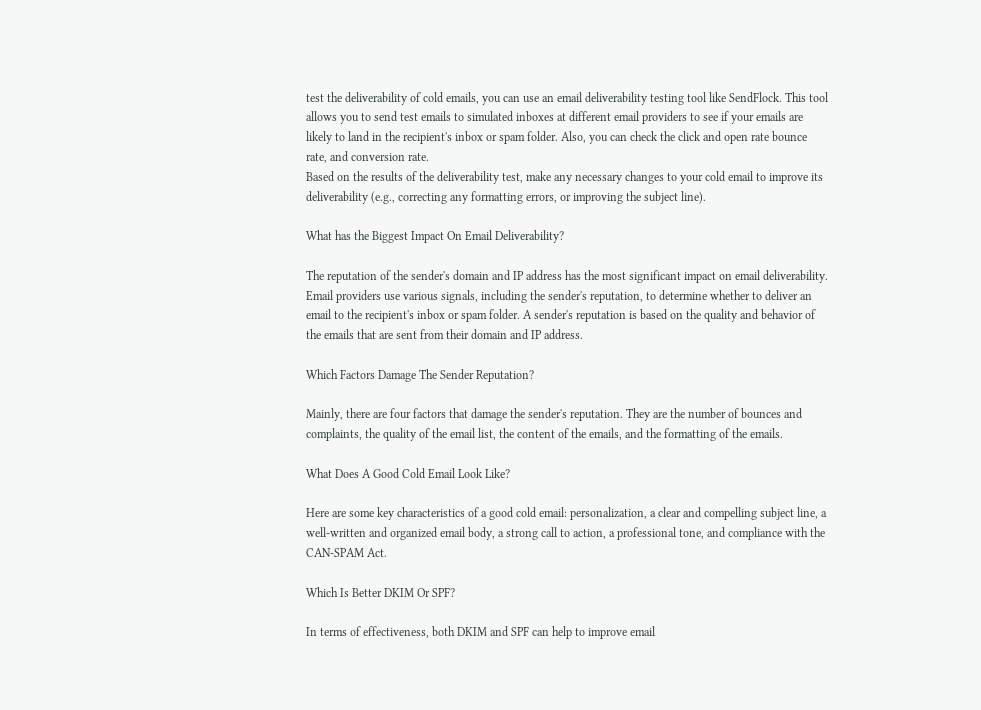test the deliverability of cold emails, you can use an email deliverability testing tool like SendFlock. This tool allows you to send test emails to simulated inboxes at different email providers to see if your emails are likely to land in the recipient's inbox or spam folder. Also, you can check the click and open rate bounce rate, and conversion rate.
Based on the results of the deliverability test, make any necessary changes to your cold email to improve its deliverability (e.g., correcting any formatting errors, or improving the subject line).

What has the Biggest Impact On Email Deliverability?

The reputation of the sender's domain and IP address has the most significant impact on email deliverability. Email providers use various signals, including the sender's reputation, to determine whether to deliver an email to the recipient's inbox or spam folder. A sender's reputation is based on the quality and behavior of the emails that are sent from their domain and IP address.

Which Factors Damage The Sender Reputation?

Mainly, there are four factors that damage the sender's reputation. They are the number of bounces and complaints, the quality of the email list, the content of the emails, and the formatting of the emails.

What Does A Good Cold Email Look Like?

Here are some key characteristics of a good cold email: personalization, a clear and compelling subject line, a well-written and organized email body, a strong call to action, a professional tone, and compliance with the CAN-SPAM Act.

Which Is Better DKIM Or SPF?

In terms of effectiveness, both DKIM and SPF can help to improve email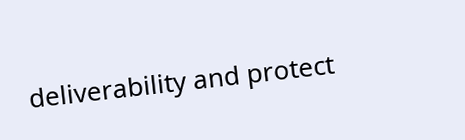deliverability and protect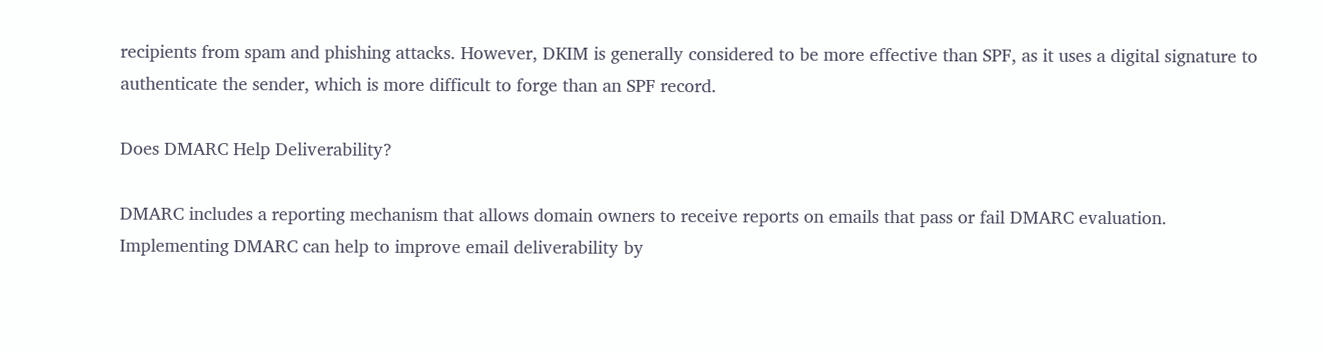recipients from spam and phishing attacks. However, DKIM is generally considered to be more effective than SPF, as it uses a digital signature to authenticate the sender, which is more difficult to forge than an SPF record.

Does DMARC Help Deliverability?

DMARC includes a reporting mechanism that allows domain owners to receive reports on emails that pass or fail DMARC evaluation. Implementing DMARC can help to improve email deliverability by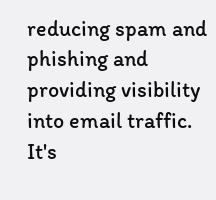reducing spam and phishing and providing visibility into email traffic. It's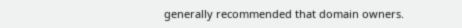generally recommended that domain owners.